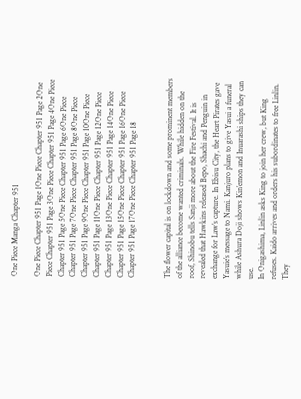One Piece Manga Chapter 951

One Piece Chapter 951 Page 1One Piece Chapter 951 Page 2One Piece Chapter 951 Page 3One Piece Chapter 951 Page 4One Piece Chapter 951 Page 5One Piece Chapter 951 Page 6One Piece Chapter 951 Page 7One Piece Chapter 951 Page 8One Piece Chapter 951 Page 9One Piece Chapter 951 Page 10One Piece Chapter 951 Page 11One Piece Chapter 951 Page 12One Piece Chapter 951 Page 13One Piece Chapter 951 Page 14One Piece Chapter 951 Page 15One Piece Chapter 951 Page 16One Piece Chapter 951 Page 17One Piece Chapter 951 Page 18


The flower capital is on lockdown and some prominent members of the alliance become wanted criminals. While hidden on the roof, Shinobu tells Sanji more about the Fire Festival. It is revealed that Hawkins released Bepo, Shachi and Penguin in exchange for Law’s capture. In Ebisu City, the Heart Pirates gave Yasuie’s message to Nami. Kanjuro plans to give Yasui a funeral while Ashura Doji shows Kin’emon and Inuarashi ships they can use.
In Onigashima, Linlin asks King to join her crew, but King refuses. Kaido arrives and orders his subordinates to free Linlin. They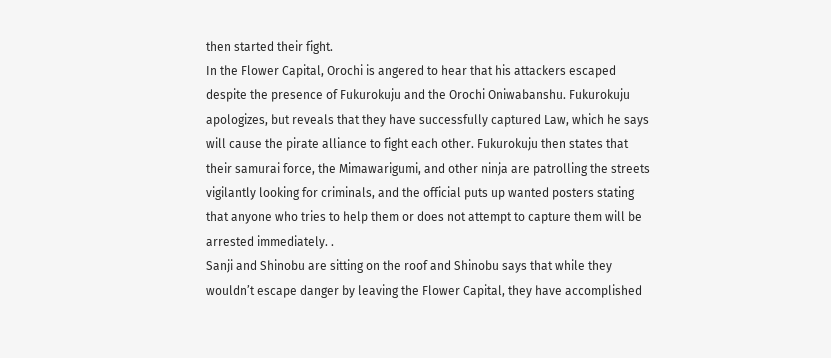then started their fight.
In the Flower Capital, Orochi is angered to hear that his attackers escaped despite the presence of Fukurokuju and the Orochi Oniwabanshu. Fukurokuju apologizes, but reveals that they have successfully captured Law, which he says will cause the pirate alliance to fight each other. Fukurokuju then states that their samurai force, the Mimawarigumi, and other ninja are patrolling the streets vigilantly looking for criminals, and the official puts up wanted posters stating that anyone who tries to help them or does not attempt to capture them will be arrested immediately. .
Sanji and Shinobu are sitting on the roof and Shinobu says that while they wouldn’t escape danger by leaving the Flower Capital, they have accomplished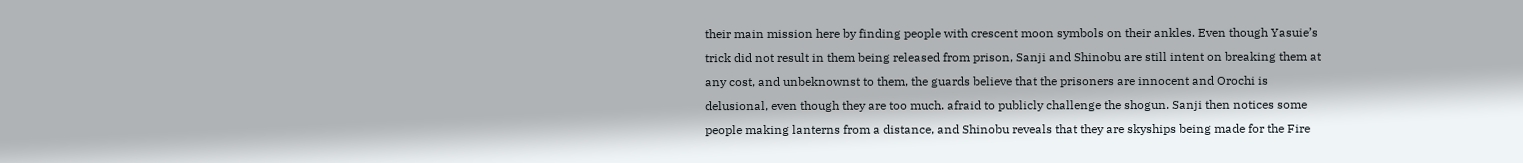their main mission here by finding people with crescent moon symbols on their ankles. Even though Yasuie’s trick did not result in them being released from prison, Sanji and Shinobu are still intent on breaking them at any cost, and unbeknownst to them, the guards believe that the prisoners are innocent and Orochi is delusional, even though they are too much. afraid to publicly challenge the shogun. Sanji then notices some people making lanterns from a distance, and Shinobu reveals that they are skyships being made for the Fire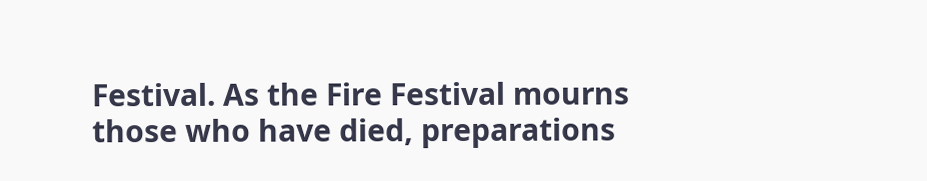Festival. As the Fire Festival mourns those who have died, preparations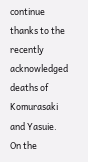continue thanks to the recently acknowledged deaths of Komurasaki and Yasuie.
On the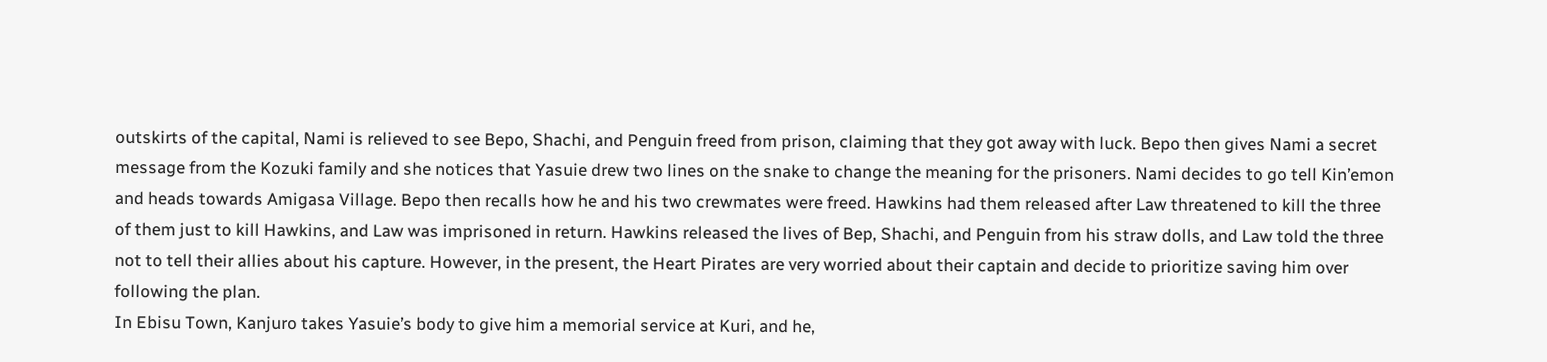outskirts of the capital, Nami is relieved to see Bepo, Shachi, and Penguin freed from prison, claiming that they got away with luck. Bepo then gives Nami a secret message from the Kozuki family and she notices that Yasuie drew two lines on the snake to change the meaning for the prisoners. Nami decides to go tell Kin’emon and heads towards Amigasa Village. Bepo then recalls how he and his two crewmates were freed. Hawkins had them released after Law threatened to kill the three of them just to kill Hawkins, and Law was imprisoned in return. Hawkins released the lives of Bep, Shachi, and Penguin from his straw dolls, and Law told the three not to tell their allies about his capture. However, in the present, the Heart Pirates are very worried about their captain and decide to prioritize saving him over following the plan.
In Ebisu Town, Kanjuro takes Yasuie’s body to give him a memorial service at Kuri, and he,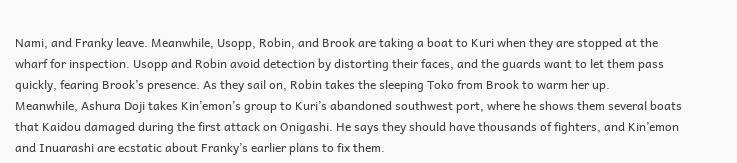Nami, and Franky leave. Meanwhile, Usopp, Robin, and Brook are taking a boat to Kuri when they are stopped at the wharf for inspection. Usopp and Robin avoid detection by distorting their faces, and the guards want to let them pass quickly, fearing Brook’s presence. As they sail on, Robin takes the sleeping Toko from Brook to warm her up.
Meanwhile, Ashura Doji takes Kin’emon’s group to Kuri’s abandoned southwest port, where he shows them several boats that Kaidou damaged during the first attack on Onigashi. He says they should have thousands of fighters, and Kin’emon and Inuarashi are ecstatic about Franky’s earlier plans to fix them.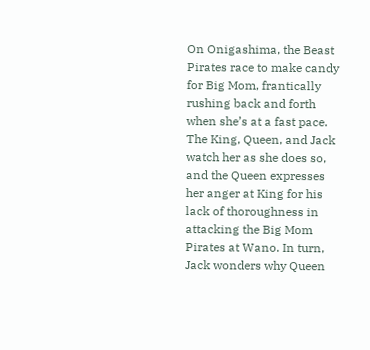On Onigashima, the Beast Pirates race to make candy for Big Mom, frantically rushing back and forth when she’s at a fast pace. The King, Queen, and Jack watch her as she does so, and the Queen expresses her anger at King for his lack of thoroughness in attacking the Big Mom Pirates at Wano. In turn, Jack wonders why Queen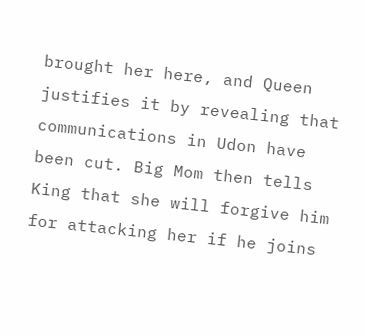brought her here, and Queen justifies it by revealing that communications in Udon have been cut. Big Mom then tells King that she will forgive him for attacking her if he joins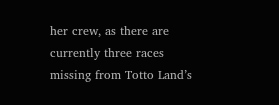her crew, as there are currently three races missing from Totto Land’s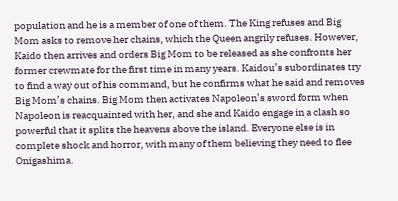population and he is a member of one of them. The King refuses and Big Mom asks to remove her chains, which the Queen angrily refuses. However, Kaido then arrives and orders Big Mom to be released as she confronts her former crewmate for the first time in many years. Kaidou’s subordinates try to find a way out of his command, but he confirms what he said and removes Big Mom’s chains. Big Mom then activates Napoleon’s sword form when Napoleon is reacquainted with her, and she and Kaido engage in a clash so powerful that it splits the heavens above the island. Everyone else is in complete shock and horror, with many of them believing they need to flee Onigashima.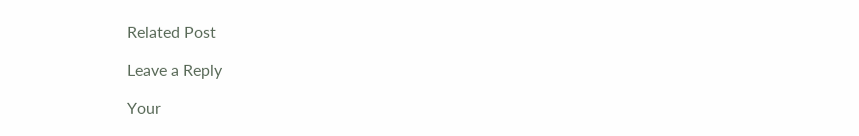Related Post

Leave a Reply

Your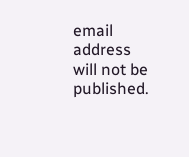email address will not be published.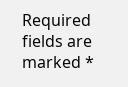Required fields are marked *